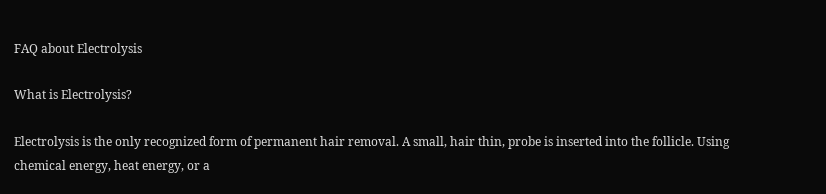FAQ about Electrolysis

What is Electrolysis?

Electrolysis is the only recognized form of permanent hair removal. A small, hair thin, probe is inserted into the follicle. Using chemical energy, heat energy, or a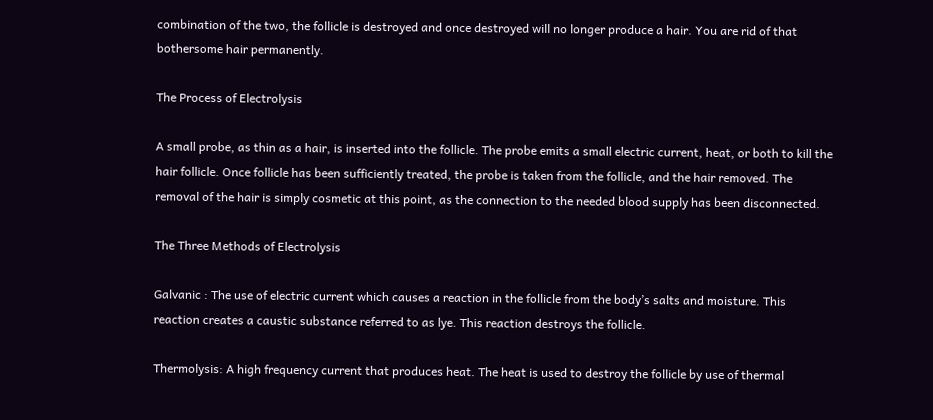combination of the two, the follicle is destroyed and once destroyed will no longer produce a hair. You are rid of that bothersome hair permanently.

The Process of Electrolysis

A small probe, as thin as a hair, is inserted into the follicle. The probe emits a small electric current, heat, or both to kill the hair follicle. Once follicle has been sufficiently treated, the probe is taken from the follicle, and the hair removed. The removal of the hair is simply cosmetic at this point, as the connection to the needed blood supply has been disconnected.

The Three Methods of Electrolysis

Galvanic : The use of electric current which causes a reaction in the follicle from the body’s salts and moisture. This reaction creates a caustic substance referred to as lye. This reaction destroys the follicle.

Thermolysis: A high frequency current that produces heat. The heat is used to destroy the follicle by use of thermal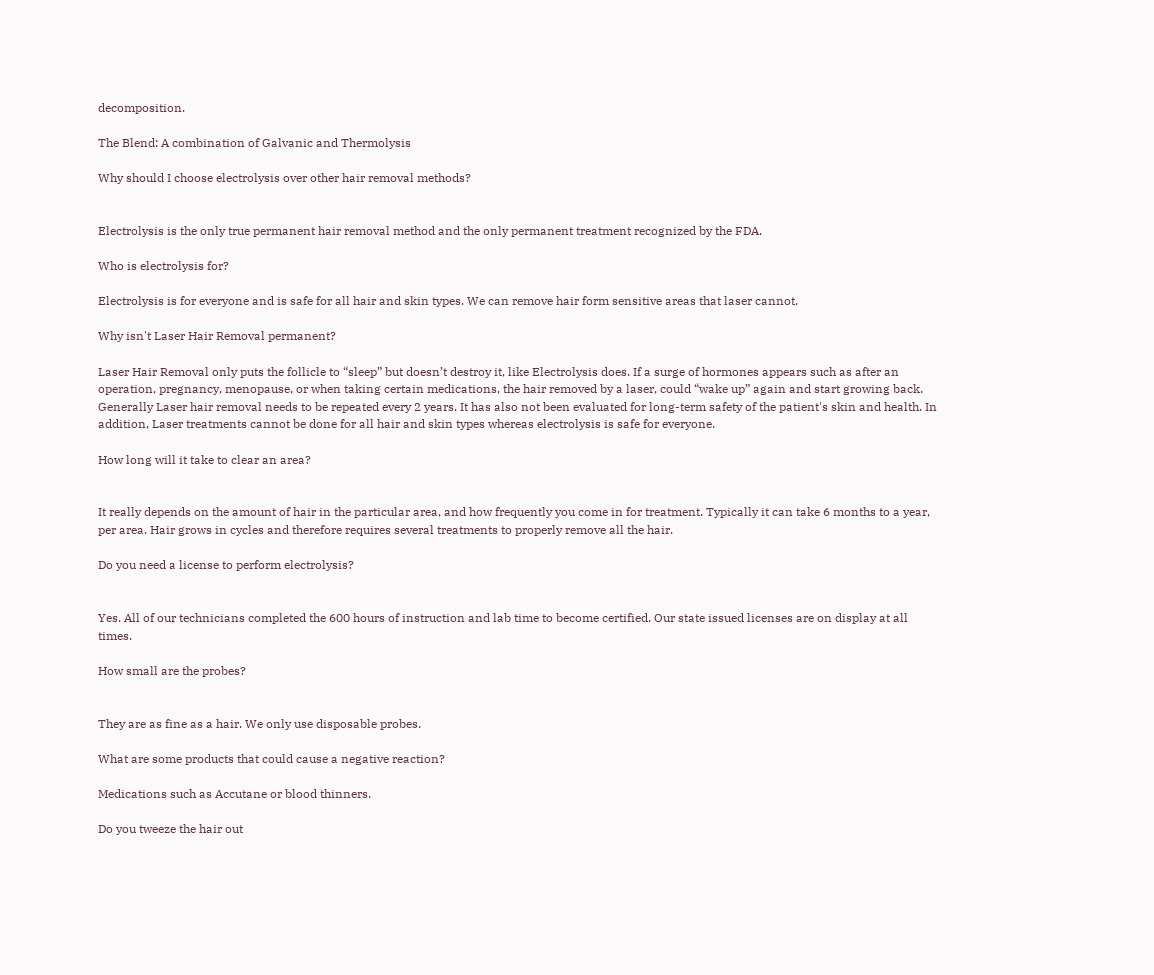decomposition.

The Blend: A combination of Galvanic and Thermolysis

Why should I choose electrolysis over other hair removal methods?


Electrolysis is the only true permanent hair removal method and the only permanent treatment recognized by the FDA.

Who is electrolysis for?

Electrolysis is for everyone and is safe for all hair and skin types. We can remove hair form sensitive areas that laser cannot.

Why isn't Laser Hair Removal permanent?

Laser Hair Removal only puts the follicle to “sleep” but doesn’t destroy it, like Electrolysis does. If a surge of hormones appears such as after an operation, pregnancy, menopause, or when taking certain medications, the hair removed by a laser, could “wake up” again and start growing back. Generally Laser hair removal needs to be repeated every 2 years. It has also not been evaluated for long-term safety of the patient's skin and health. In addition, Laser treatments cannot be done for all hair and skin types whereas electrolysis is safe for everyone.

How long will it take to clear an area?


It really depends on the amount of hair in the particular area, and how frequently you come in for treatment. Typically it can take 6 months to a year, per area. Hair grows in cycles and therefore requires several treatments to properly remove all the hair.

Do you need a license to perform electrolysis?


Yes. All of our technicians completed the 600 hours of instruction and lab time to become certified. Our state issued licenses are on display at all times.

How small are the probes?


They are as fine as a hair. We only use disposable probes.

What are some products that could cause a negative reaction?

Medications such as Accutane or blood thinners.

Do you tweeze the hair out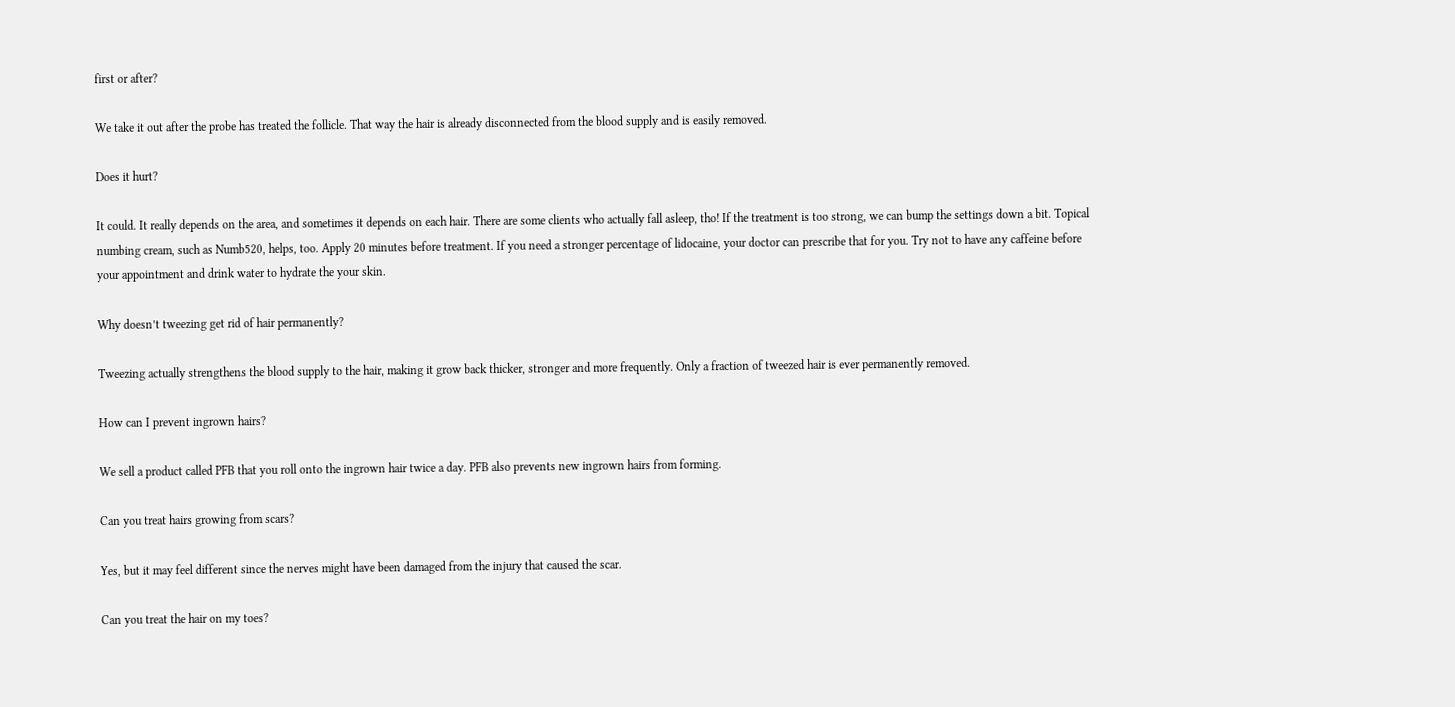first or after?

We take it out after the probe has treated the follicle. That way the hair is already disconnected from the blood supply and is easily removed.

Does it hurt?

It could. It really depends on the area, and sometimes it depends on each hair. There are some clients who actually fall asleep, tho! If the treatment is too strong, we can bump the settings down a bit. Topical numbing cream, such as Numb520, helps, too. Apply 20 minutes before treatment. If you need a stronger percentage of lidocaine, your doctor can prescribe that for you. Try not to have any caffeine before your appointment and drink water to hydrate the your skin.

Why doesn’t tweezing get rid of hair permanently?

Tweezing actually strengthens the blood supply to the hair, making it grow back thicker, stronger and more frequently. Only a fraction of tweezed hair is ever permanently removed.

How can I prevent ingrown hairs?

We sell a product called PFB that you roll onto the ingrown hair twice a day. PFB also prevents new ingrown hairs from forming.

Can you treat hairs growing from scars?

Yes, but it may feel different since the nerves might have been damaged from the injury that caused the scar.

Can you treat the hair on my toes?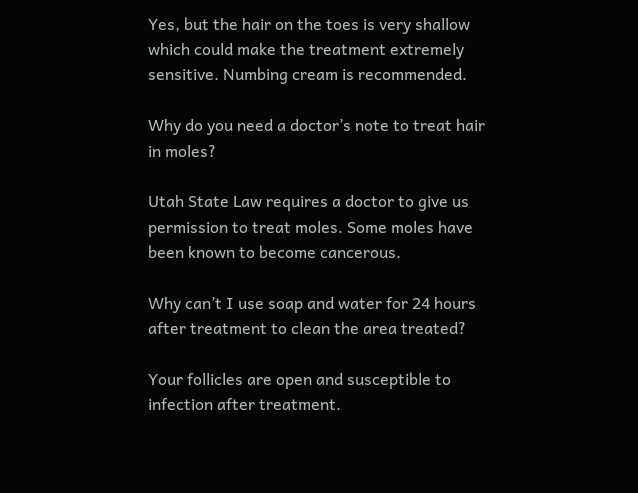Yes, but the hair on the toes is very shallow which could make the treatment extremely sensitive. Numbing cream is recommended.

Why do you need a doctor’s note to treat hair in moles?

Utah State Law requires a doctor to give us permission to treat moles. Some moles have been known to become cancerous.

Why can’t I use soap and water for 24 hours after treatment to clean the area treated?

Your follicles are open and susceptible to infection after treatment.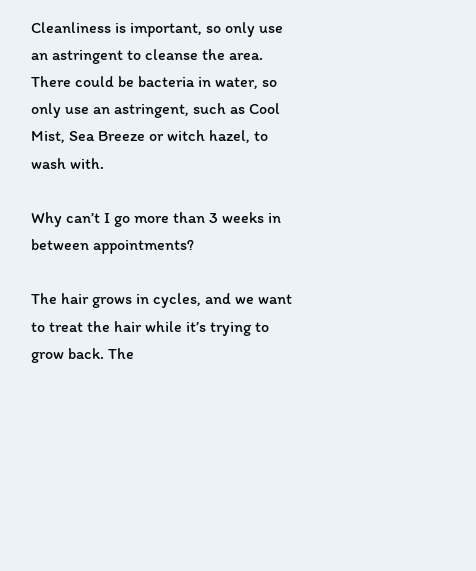Cleanliness is important, so only use an astringent to cleanse the area. There could be bacteria in water, so only use an astringent, such as Cool Mist, Sea Breeze or witch hazel, to wash with.

Why can’t I go more than 3 weeks in between appointments?

The hair grows in cycles, and we want to treat the hair while it’s trying to grow back. The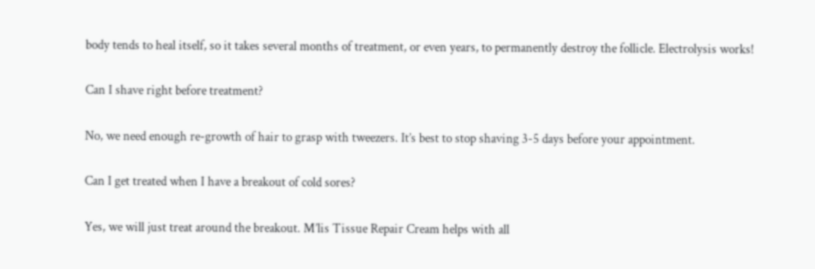body tends to heal itself, so it takes several months of treatment, or even years, to permanently destroy the follicle. Electrolysis works!

Can I shave right before treatment?

No, we need enough re-growth of hair to grasp with tweezers. It’s best to stop shaving 3-5 days before your appointment.

Can I get treated when I have a breakout of cold sores?

Yes, we will just treat around the breakout. M’lis Tissue Repair Cream helps with all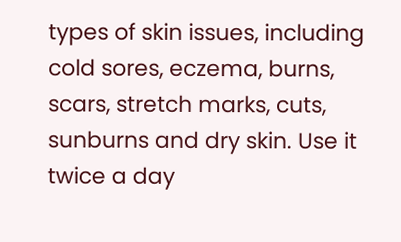types of skin issues, including cold sores, eczema, burns, scars, stretch marks, cuts, sunburns and dry skin. Use it twice a day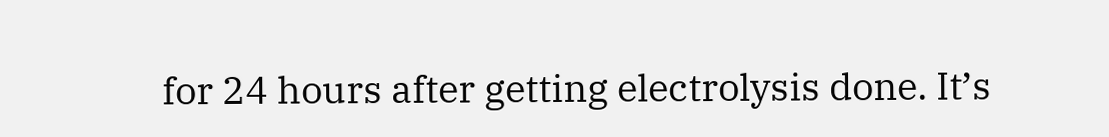for 24 hours after getting electrolysis done. It’s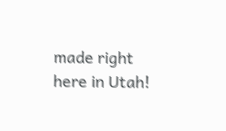made right here in Utah!